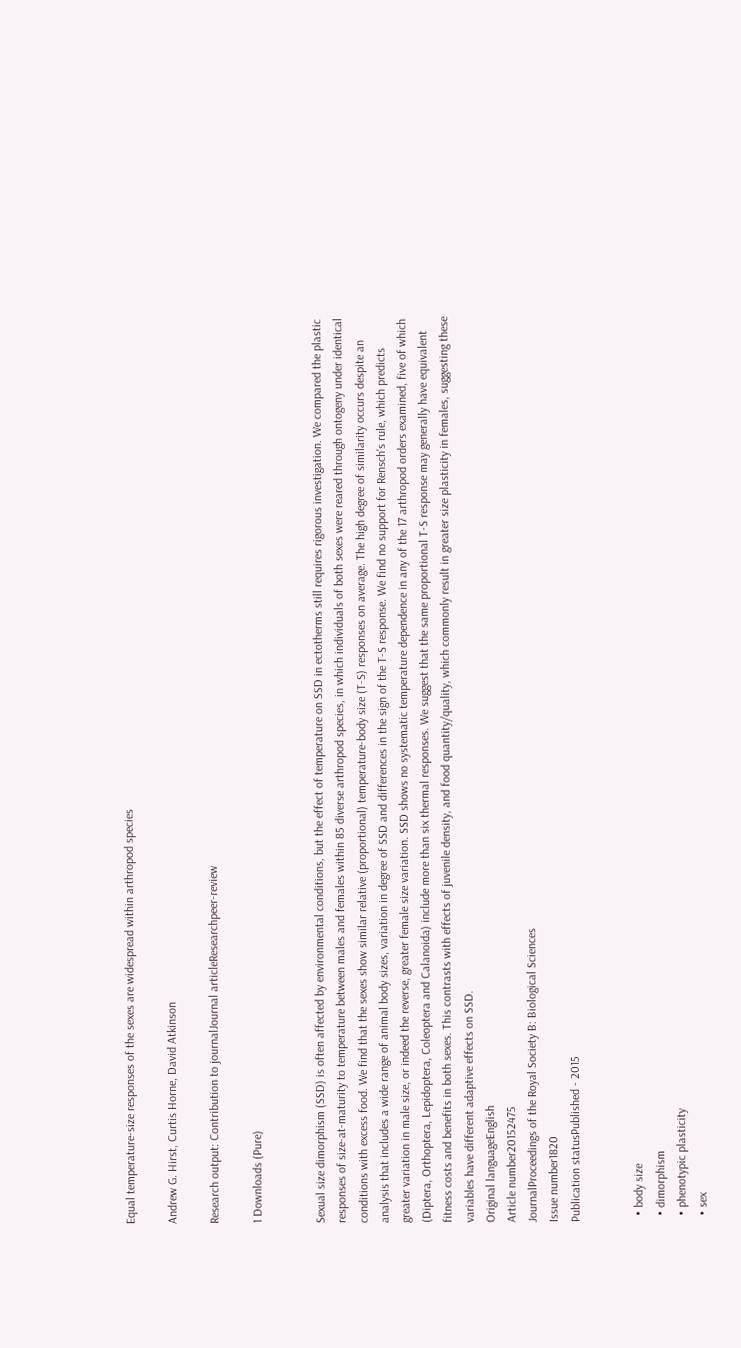Equal temperature-size responses of the sexes are widespread within arthropod species

Andrew G. Hirst, Curtis Horne, David Atkinson

Research output: Contribution to journalJournal articleResearchpeer-review

1 Downloads (Pure)


Sexual size dimorphism (SSD) is often affected by environmental conditions, but the effect of temperature on SSD in ectotherms still requires rigorous investigation. We compared the plastic responses of size-at-maturity to temperature between males and females within 85 diverse arthropod species, in which individuals of both sexes were reared through ontogeny under identical conditions with excess food. We find that the sexes show similar relative (proportional) temperature-body size (T-S) responses on average. The high degree of similarity occurs despite an analysis that includes a wide range of animal body sizes, variation in degree of SSD and differences in the sign of the T-S response. We find no support for Rensch's rule, which predicts greater variation in male size, or indeed the reverse, greater female size variation. SSD shows no systematic temperature dependence in any of the 17 arthropod orders examined, five of which (Diptera, Orthoptera, Lepidoptera, Coleoptera and Calanoida) include more than six thermal responses. We suggest that the same proportional T-S response may generally have equivalent fitness costs and benefits in both sexes. This contrasts with effects of juvenile density, and food quantity/quality, which commonly result in greater size plasticity in females, suggesting these variables have different adaptive effects on SSD.
Original languageEnglish
Article number20152475
JournalProceedings of the Royal Society B: Biological Sciences
Issue number1820
Publication statusPublished - 2015


  • body size
  • dimorphism
  • phenotypic plasticity
  • sex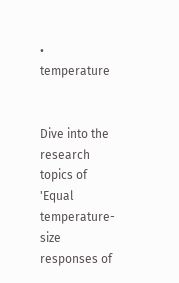• temperature


Dive into the research topics of 'Equal temperature-size responses of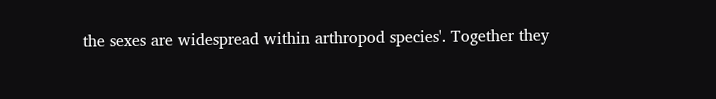the sexes are widespread within arthropod species'. Together they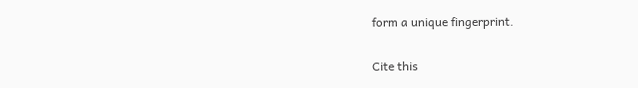form a unique fingerprint.

Cite this